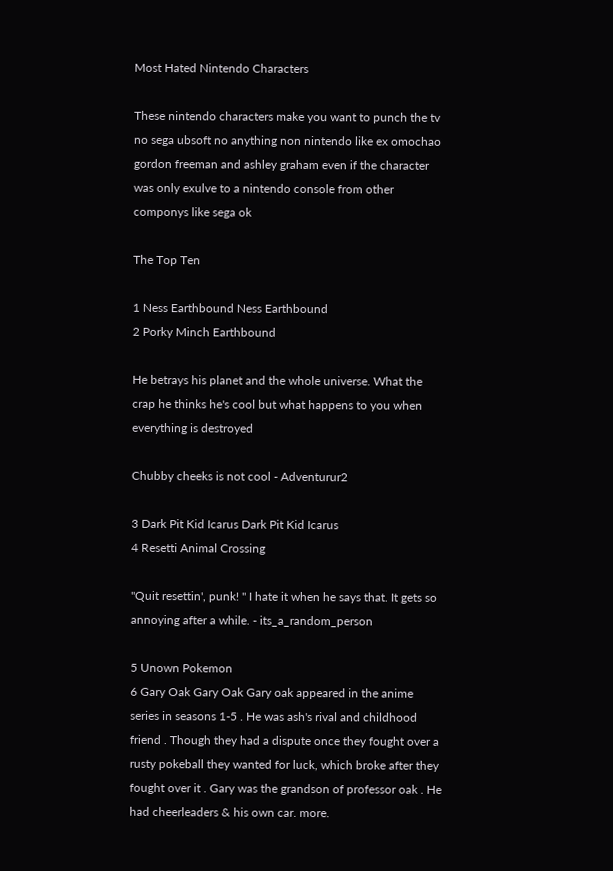Most Hated Nintendo Characters

These nintendo characters make you want to punch the tv no sega ubsoft no anything non nintendo like ex omochao gordon freeman and ashley graham even if the character was only exulve to a nintendo console from other componys like sega ok

The Top Ten

1 Ness Earthbound Ness Earthbound
2 Porky Minch Earthbound

He betrays his planet and the whole universe. What the crap he thinks he's cool but what happens to you when everything is destroyed

Chubby cheeks is not cool - Adventurur2

3 Dark Pit Kid Icarus Dark Pit Kid Icarus
4 Resetti Animal Crossing

"Quit resettin', punk! " I hate it when he says that. It gets so annoying after a while. - its_a_random_person

5 Unown Pokemon
6 Gary Oak Gary Oak Gary oak appeared in the anime series in seasons 1-5 . He was ash's rival and childhood friend . Though they had a dispute once they fought over a rusty pokeball they wanted for luck, which broke after they fought over it . Gary was the grandson of professor oak . He had cheerleaders & his own car. more.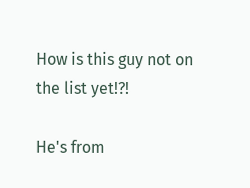How is this guy not on the list yet!?!

He's from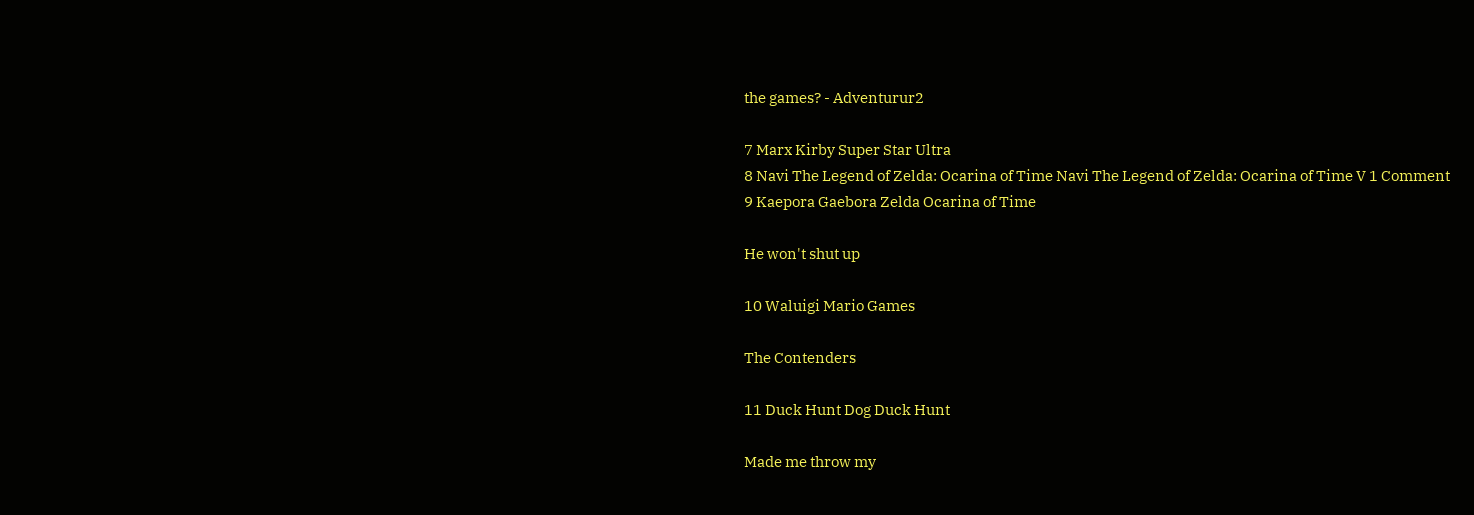the games? - Adventurur2

7 Marx Kirby Super Star Ultra
8 Navi The Legend of Zelda: Ocarina of Time Navi The Legend of Zelda: Ocarina of Time V 1 Comment
9 Kaepora Gaebora Zelda Ocarina of Time

He won't shut up

10 Waluigi Mario Games

The Contenders

11 Duck Hunt Dog Duck Hunt

Made me throw my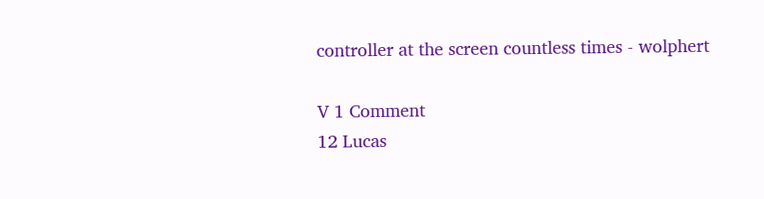controller at the screen countless times - wolphert

V 1 Comment
12 Lucas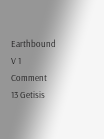Earthbound V 1 Comment
13 Getisis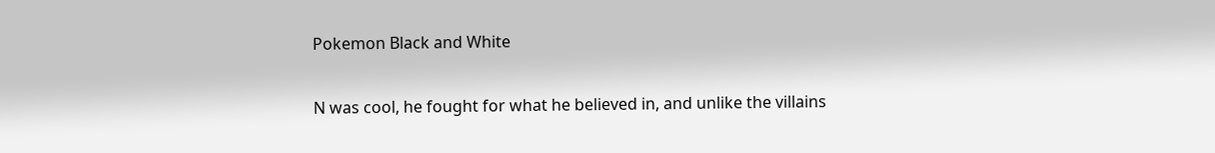Pokemon Black and White

N was cool, he fought for what he believed in, and unlike the villains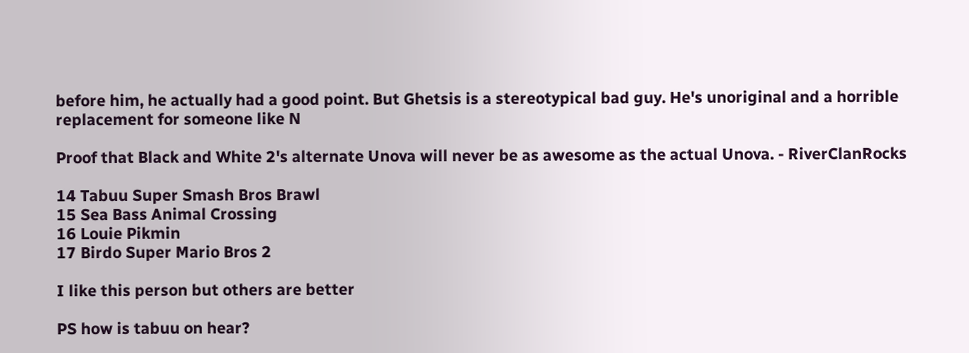before him, he actually had a good point. But Ghetsis is a stereotypical bad guy. He's unoriginal and a horrible replacement for someone like N

Proof that Black and White 2's alternate Unova will never be as awesome as the actual Unova. - RiverClanRocks

14 Tabuu Super Smash Bros Brawl
15 Sea Bass Animal Crossing
16 Louie Pikmin
17 Birdo Super Mario Bros 2

I like this person but others are better

PS how is tabuu on hear?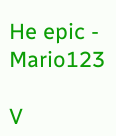He epic - Mario123

V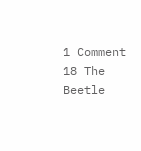1 Comment
18 The Beetle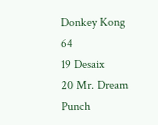Donkey Kong 64
19 Desaix
20 Mr. Dream Punch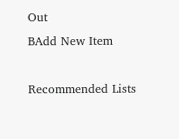Out
BAdd New Item

Recommended Lists